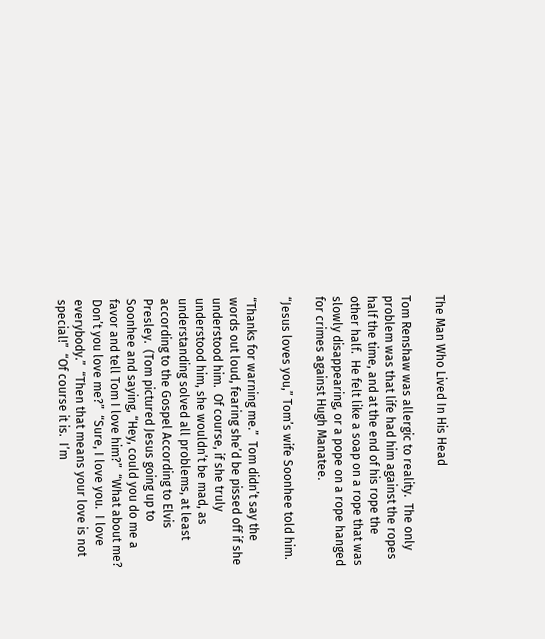The Man Who Lived In His Head

Tom Renshaw was allergic to reality.  The only problem was that life had him against the ropes half the time, and at the end of his rope the other half.  He felt like a soap on a rope that was slowly disappearing, or a pope on a rope hanged for crimes against Hugh Manatee.

“Jesus loves you,” Tom’s wife Soonhee told him.

“Thanks for warning me.”  Tom didn’t say the words out loud, fearing she’d be pissed off if she understood him.  Of course, if she truly understood him, she wouldn’t be mad, as understanding solved all problems, at least according to the Gospel According to Elvis Presley.  (Tom pictured Jesus going up to Soonhee and saying, “Hey, could you do me a favor and tell Tom I love him?”  “What about me?  Don’t you love me?”  “Sure, I love you.  I love everybody.”  “Then that means your love is not special!”  “Of course it is.  I’m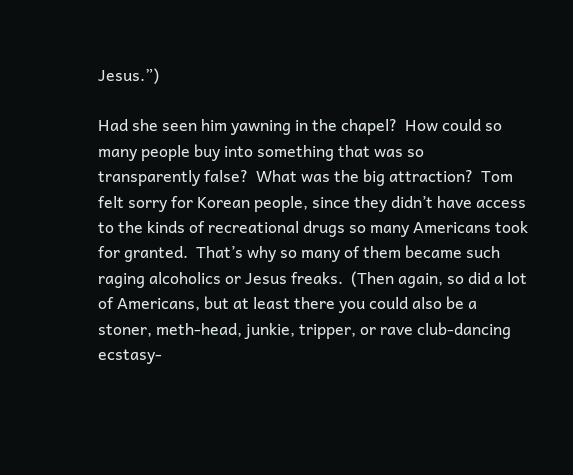Jesus.”)

Had she seen him yawning in the chapel?  How could so many people buy into something that was so transparently false?  What was the big attraction?  Tom felt sorry for Korean people, since they didn’t have access to the kinds of recreational drugs so many Americans took for granted.  That’s why so many of them became such raging alcoholics or Jesus freaks.  (Then again, so did a lot of Americans, but at least there you could also be a stoner, meth-head, junkie, tripper, or rave club-dancing ecstasy-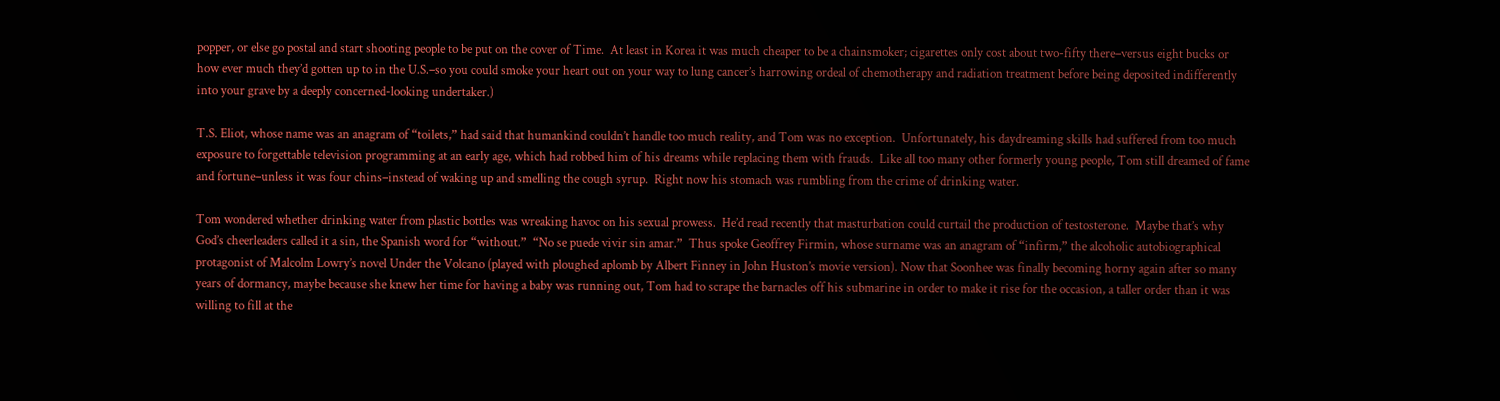popper, or else go postal and start shooting people to be put on the cover of Time.  At least in Korea it was much cheaper to be a chainsmoker; cigarettes only cost about two-fifty there–versus eight bucks or how ever much they’d gotten up to in the U.S.–so you could smoke your heart out on your way to lung cancer’s harrowing ordeal of chemotherapy and radiation treatment before being deposited indifferently into your grave by a deeply concerned-looking undertaker.)

T.S. Eliot, whose name was an anagram of “toilets,” had said that humankind couldn’t handle too much reality, and Tom was no exception.  Unfortunately, his daydreaming skills had suffered from too much exposure to forgettable television programming at an early age, which had robbed him of his dreams while replacing them with frauds.  Like all too many other formerly young people, Tom still dreamed of fame and fortune–unless it was four chins–instead of waking up and smelling the cough syrup.  Right now his stomach was rumbling from the crime of drinking water.

Tom wondered whether drinking water from plastic bottles was wreaking havoc on his sexual prowess.  He’d read recently that masturbation could curtail the production of testosterone.  Maybe that’s why God’s cheerleaders called it a sin, the Spanish word for “without.”  “No se puede vivir sin amar.”  Thus spoke Geoffrey Firmin, whose surname was an anagram of “infirm,” the alcoholic autobiographical protagonist of Malcolm Lowry’s novel Under the Volcano (played with ploughed aplomb by Albert Finney in John Huston’s movie version). Now that Soonhee was finally becoming horny again after so many years of dormancy, maybe because she knew her time for having a baby was running out, Tom had to scrape the barnacles off his submarine in order to make it rise for the occasion, a taller order than it was willing to fill at the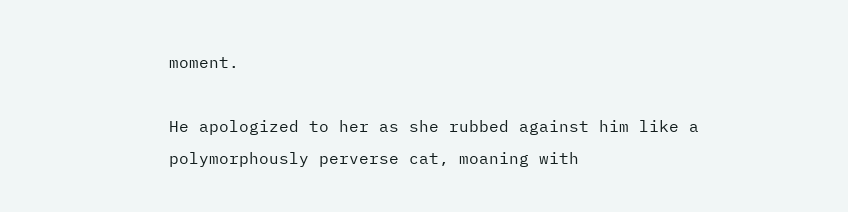moment.

He apologized to her as she rubbed against him like a polymorphously perverse cat, moaning with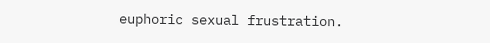euphoric sexual frustration.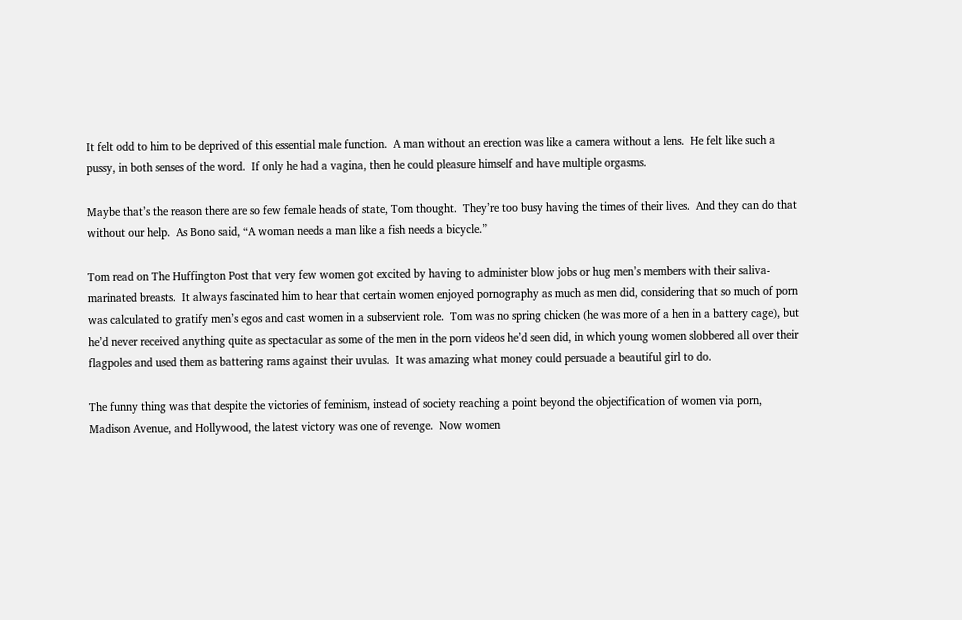It felt odd to him to be deprived of this essential male function.  A man without an erection was like a camera without a lens.  He felt like such a pussy, in both senses of the word.  If only he had a vagina, then he could pleasure himself and have multiple orgasms.

Maybe that’s the reason there are so few female heads of state, Tom thought.  They’re too busy having the times of their lives.  And they can do that without our help.  As Bono said, “A woman needs a man like a fish needs a bicycle.”

Tom read on The Huffington Post that very few women got excited by having to administer blow jobs or hug men’s members with their saliva-marinated breasts.  It always fascinated him to hear that certain women enjoyed pornography as much as men did, considering that so much of porn was calculated to gratify men’s egos and cast women in a subservient role.  Tom was no spring chicken (he was more of a hen in a battery cage), but he’d never received anything quite as spectacular as some of the men in the porn videos he’d seen did, in which young women slobbered all over their flagpoles and used them as battering rams against their uvulas.  It was amazing what money could persuade a beautiful girl to do.

The funny thing was that despite the victories of feminism, instead of society reaching a point beyond the objectification of women via porn, Madison Avenue, and Hollywood, the latest victory was one of revenge.  Now women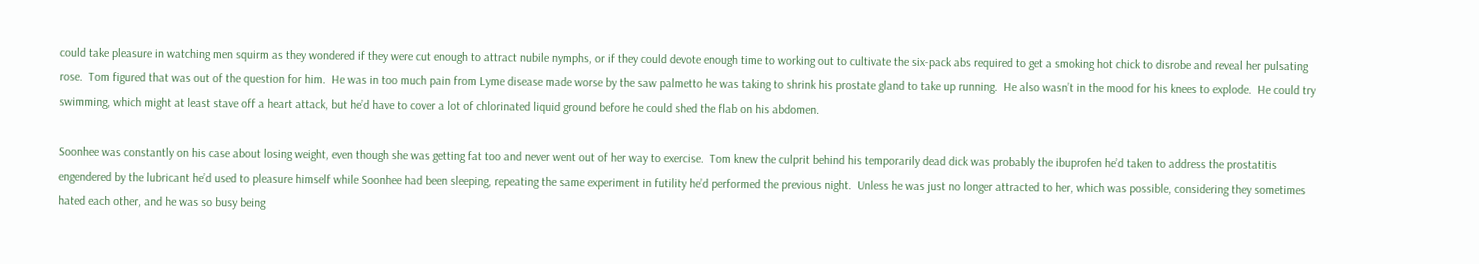could take pleasure in watching men squirm as they wondered if they were cut enough to attract nubile nymphs, or if they could devote enough time to working out to cultivate the six-pack abs required to get a smoking hot chick to disrobe and reveal her pulsating rose.  Tom figured that was out of the question for him.  He was in too much pain from Lyme disease made worse by the saw palmetto he was taking to shrink his prostate gland to take up running.  He also wasn’t in the mood for his knees to explode.  He could try swimming, which might at least stave off a heart attack, but he’d have to cover a lot of chlorinated liquid ground before he could shed the flab on his abdomen.

Soonhee was constantly on his case about losing weight, even though she was getting fat too and never went out of her way to exercise.  Tom knew the culprit behind his temporarily dead dick was probably the ibuprofen he’d taken to address the prostatitis engendered by the lubricant he’d used to pleasure himself while Soonhee had been sleeping, repeating the same experiment in futility he’d performed the previous night.  Unless he was just no longer attracted to her, which was possible, considering they sometimes hated each other, and he was so busy being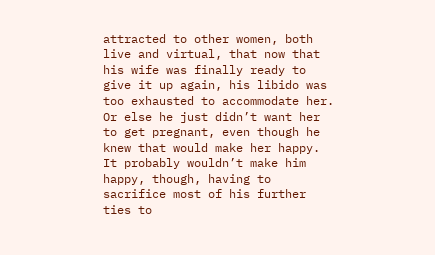attracted to other women, both live and virtual, that now that his wife was finally ready to give it up again, his libido was too exhausted to accommodate her.  Or else he just didn’t want her to get pregnant, even though he knew that would make her happy.  It probably wouldn’t make him happy, though, having to sacrifice most of his further ties to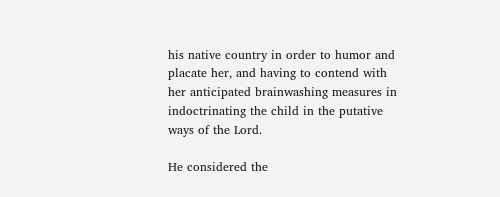his native country in order to humor and placate her, and having to contend with her anticipated brainwashing measures in indoctrinating the child in the putative ways of the Lord.

He considered the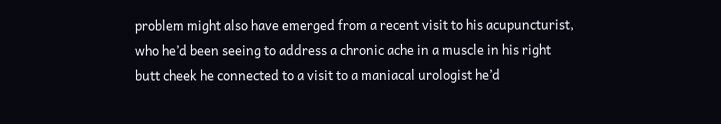problem might also have emerged from a recent visit to his acupuncturist, who he’d been seeing to address a chronic ache in a muscle in his right butt cheek he connected to a visit to a maniacal urologist he’d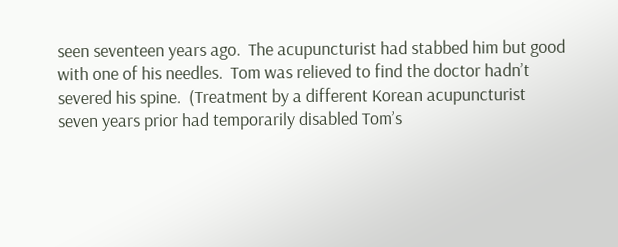seen seventeen years ago.  The acupuncturist had stabbed him but good with one of his needles.  Tom was relieved to find the doctor hadn’t severed his spine.  (Treatment by a different Korean acupuncturist seven years prior had temporarily disabled Tom’s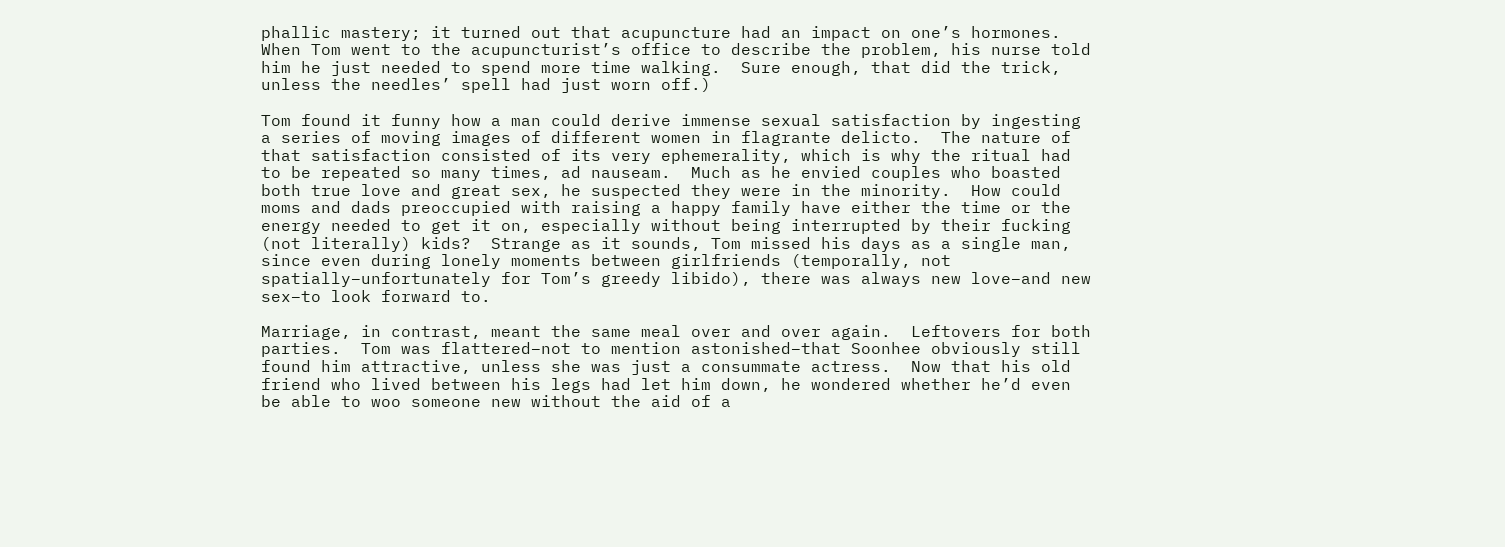phallic mastery; it turned out that acupuncture had an impact on one’s hormones.  When Tom went to the acupuncturist’s office to describe the problem, his nurse told him he just needed to spend more time walking.  Sure enough, that did the trick, unless the needles’ spell had just worn off.)

Tom found it funny how a man could derive immense sexual satisfaction by ingesting a series of moving images of different women in flagrante delicto.  The nature of that satisfaction consisted of its very ephemerality, which is why the ritual had to be repeated so many times, ad nauseam.  Much as he envied couples who boasted both true love and great sex, he suspected they were in the minority.  How could moms and dads preoccupied with raising a happy family have either the time or the energy needed to get it on, especially without being interrupted by their fucking (not literally) kids?  Strange as it sounds, Tom missed his days as a single man, since even during lonely moments between girlfriends (temporally, not spatially–unfortunately for Tom’s greedy libido), there was always new love–and new sex–to look forward to.

Marriage, in contrast, meant the same meal over and over again.  Leftovers for both parties.  Tom was flattered–not to mention astonished–that Soonhee obviously still found him attractive, unless she was just a consummate actress.  Now that his old friend who lived between his legs had let him down, he wondered whether he’d even be able to woo someone new without the aid of a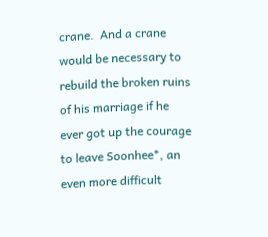crane.  And a crane would be necessary to rebuild the broken ruins of his marriage if he ever got up the courage to leave Soonhee*, an even more difficult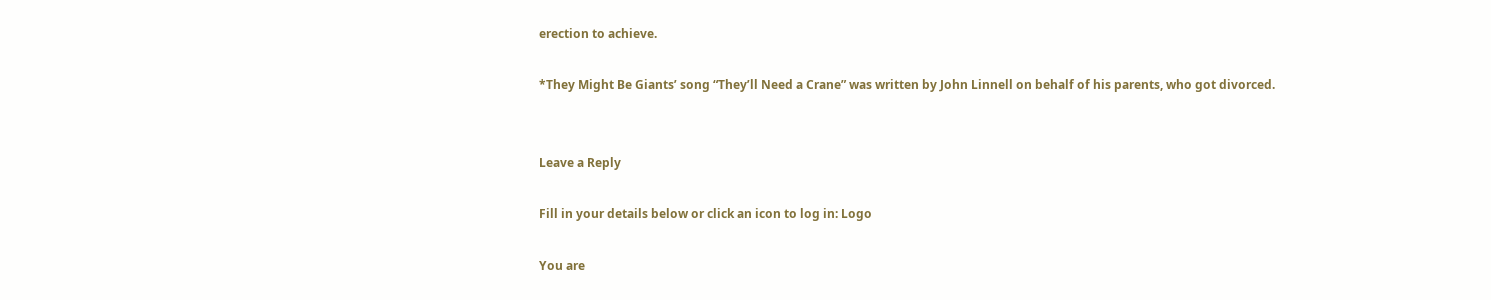erection to achieve.

*They Might Be Giants’ song “They’ll Need a Crane” was written by John Linnell on behalf of his parents, who got divorced.


Leave a Reply

Fill in your details below or click an icon to log in: Logo

You are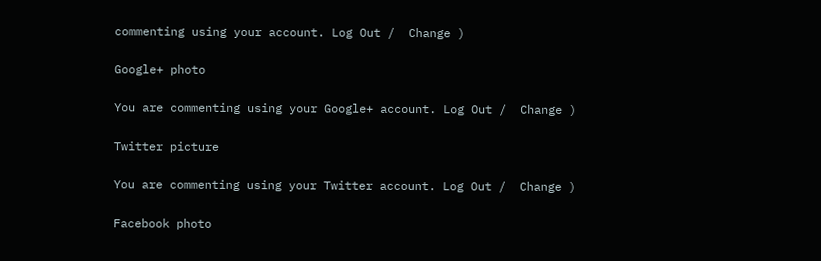commenting using your account. Log Out /  Change )

Google+ photo

You are commenting using your Google+ account. Log Out /  Change )

Twitter picture

You are commenting using your Twitter account. Log Out /  Change )

Facebook photo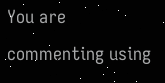You are commenting using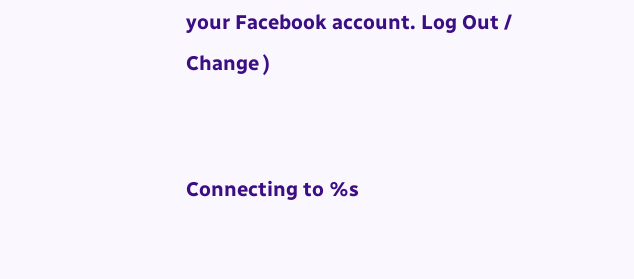your Facebook account. Log Out /  Change )


Connecting to %s